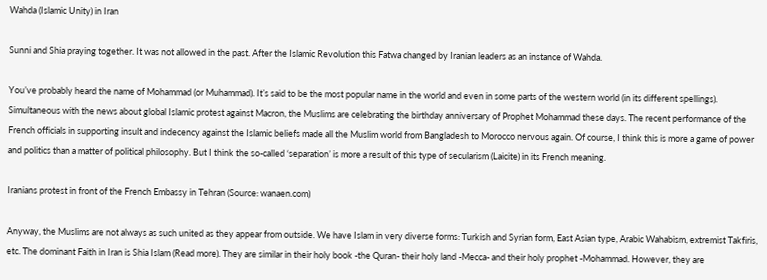Wahda (Islamic Unity) in Iran

Sunni and Shia praying together. It was not allowed in the past. After the Islamic Revolution this Fatwa changed by Iranian leaders as an instance of Wahda.

You’ve probably heard the name of Mohammad (or Muhammad). It’s said to be the most popular name in the world and even in some parts of the western world (in its different spellings). Simultaneous with the news about global Islamic protest against Macron, the Muslims are celebrating the birthday anniversary of Prophet Mohammad these days. The recent performance of the French officials in supporting insult and indecency against the Islamic beliefs made all the Muslim world from Bangladesh to Morocco nervous again. Of course, I think this is more a game of power and politics than a matter of political philosophy. But I think the so-called ‘separation’ is more a result of this type of secularism (Laicite) in its French meaning.

Iranians protest in front of the French Embassy in Tehran (Source: wanaen.com)

Anyway, the Muslims are not always as such united as they appear from outside. We have Islam in very diverse forms: Turkish and Syrian form, East Asian type, Arabic Wahabism, extremist Takfiris, etc. The dominant Faith in Iran is Shia Islam (Read more). They are similar in their holy book -the Quran- their holy land -Mecca- and their holy prophet -Mohammad. However, they are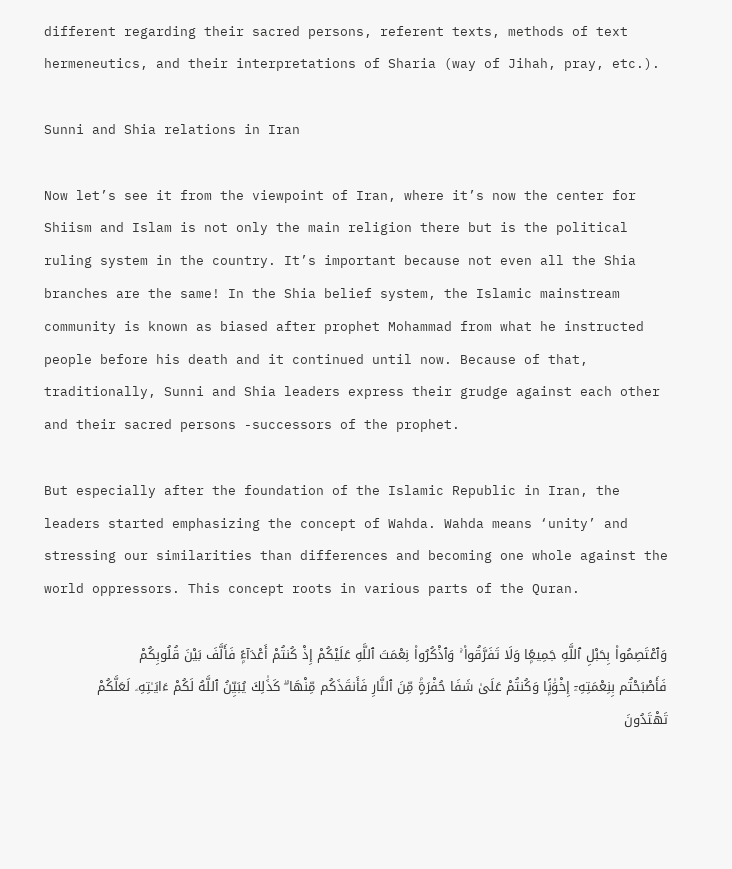different regarding their sacred persons, referent texts, methods of text hermeneutics, and their interpretations of Sharia (way of Jihah, pray, etc.).

Sunni and Shia relations in Iran

Now let’s see it from the viewpoint of Iran, where it’s now the center for Shiism and Islam is not only the main religion there but is the political ruling system in the country. It’s important because not even all the Shia branches are the same! In the Shia belief system, the Islamic mainstream community is known as biased after prophet Mohammad from what he instructed people before his death and it continued until now. Because of that, traditionally, Sunni and Shia leaders express their grudge against each other and their sacred persons -successors of the prophet.

But especially after the foundation of the Islamic Republic in Iran, the leaders started emphasizing the concept of Wahda. Wahda means ‘unity’ and stressing our similarities than differences and becoming one whole against the world oppressors. This concept roots in various parts of the Quran.

وَٱعْتَصِمُوا۟ بِحَبْلِ ٱللَّهِ جَمِيعًۭا وَلَا تَفَرَّقُوا۟ ۚ وَٱذْكُرُوا۟ نِعْمَتَ ٱللَّهِ عَلَيْكُمْ إِذْ كُنتُمْ أَعْدَآءًۭ فَأَلَّفَ بَيْنَ قُلُوبِكُمْ فَأَصْبَحْتُم بِنِعْمَتِهِۦٓ إِخْوَٰنًۭا وَكُنتُمْ عَلَىٰ شَفَا حُفْرَةٍۢ مِّنَ ٱلنَّارِ فَأَنقَذَكُم مِّنْهَا ۗ كَذَٰلِكَ يُبَيِّنُ ٱللَّهُ لَكُمْ ءَايَـٰتِهِۦ لَعَلَّكُمْ تَهْتَدُونَ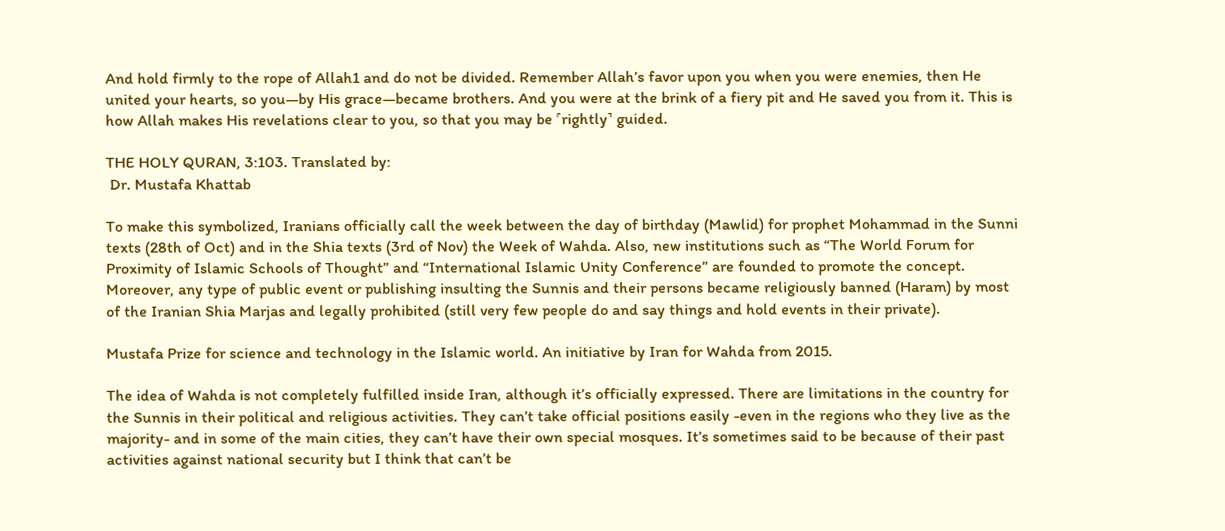And hold firmly to the rope of Allah1 and do not be divided. Remember Allah’s favor upon you when you were enemies, then He united your hearts, so you—by His grace—became brothers. And you were at the brink of a fiery pit and He saved you from it. This is how Allah makes His revelations clear to you, so that you may be ˹rightly˺ guided.

THE HOLY QURAN, 3:103. Translated by:
 Dr. Mustafa Khattab

To make this symbolized, Iranians officially call the week between the day of birthday (Mawlid) for prophet Mohammad in the Sunni texts (28th of Oct) and in the Shia texts (3rd of Nov) the Week of Wahda. Also, new institutions such as “The World Forum for Proximity of Islamic Schools of Thought” and “International Islamic Unity Conference” are founded to promote the concept. Moreover, any type of public event or publishing insulting the Sunnis and their persons became religiously banned (Haram) by most of the Iranian Shia Marjas and legally prohibited (still very few people do and say things and hold events in their private).

Mustafa Prize for science and technology in the Islamic world. An initiative by Iran for Wahda from 2015.

The idea of Wahda is not completely fulfilled inside Iran, although it’s officially expressed. There are limitations in the country for the Sunnis in their political and religious activities. They can’t take official positions easily -even in the regions who they live as the majority- and in some of the main cities, they can’t have their own special mosques. It’s sometimes said to be because of their past activities against national security but I think that can’t be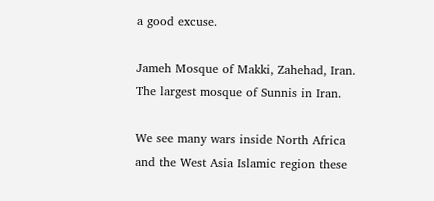a good excuse.

Jameh Mosque of Makki, Zahehad, Iran. The largest mosque of Sunnis in Iran.

We see many wars inside North Africa and the West Asia Islamic region these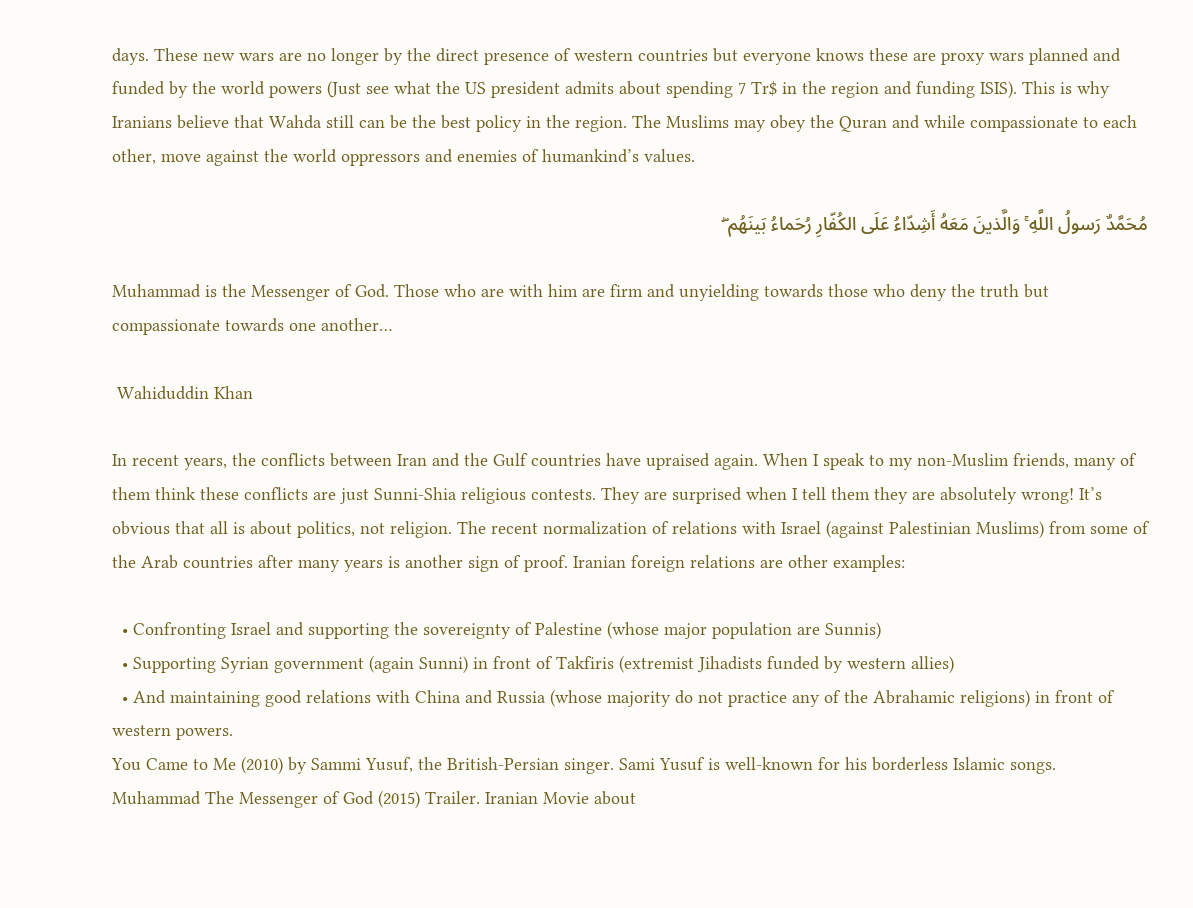days. These new wars are no longer by the direct presence of western countries but everyone knows these are proxy wars planned and funded by the world powers (Just see what the US president admits about spending 7 Tr$ in the region and funding ISIS). This is why Iranians believe that Wahda still can be the best policy in the region. The Muslims may obey the Quran and while compassionate to each other, move against the world oppressors and enemies of humankind’s values.

مُحَمَّدٌ رَسولُ اللَّهِ ۚ وَالَّذينَ مَعَهُ أَشِدّاءُ عَلَى الكُفّارِ رُحَماءُ بَينَهُم ۖ

Muhammad is the Messenger of God. Those who are with him are firm and unyielding towards those who deny the truth but compassionate towards one another…

 Wahiduddin Khan

In recent years, the conflicts between Iran and the Gulf countries have upraised again. When I speak to my non-Muslim friends, many of them think these conflicts are just Sunni-Shia religious contests. They are surprised when I tell them they are absolutely wrong! It’s obvious that all is about politics, not religion. The recent normalization of relations with Israel (against Palestinian Muslims) from some of the Arab countries after many years is another sign of proof. Iranian foreign relations are other examples:

  • Confronting Israel and supporting the sovereignty of Palestine (whose major population are Sunnis)
  • Supporting Syrian government (again Sunni) in front of Takfiris (extremist Jihadists funded by western allies)
  • And maintaining good relations with China and Russia (whose majority do not practice any of the Abrahamic religions) in front of western powers.
You Came to Me (2010) by Sammi Yusuf, the British-Persian singer. Sami Yusuf is well-known for his borderless Islamic songs.
Muhammad The Messenger of God (2015) Trailer. Iranian Movie about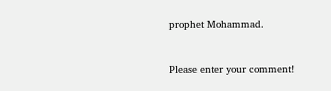prophet Mohammad.


Please enter your comment!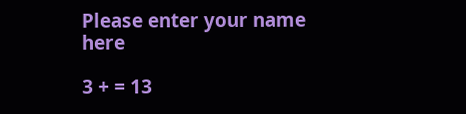Please enter your name here

3 + = 13